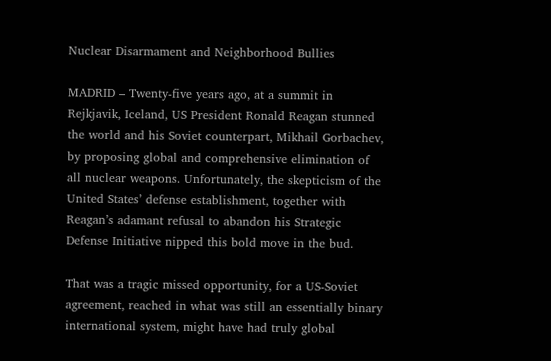Nuclear Disarmament and Neighborhood Bullies

MADRID – Twenty-five years ago, at a summit in Rejkjavik, Iceland, US President Ronald Reagan stunned the world and his Soviet counterpart, Mikhail Gorbachev, by proposing global and comprehensive elimination of all nuclear weapons. Unfortunately, the skepticism of the United States’ defense establishment, together with Reagan’s adamant refusal to abandon his Strategic Defense Initiative nipped this bold move in the bud.

That was a tragic missed opportunity, for a US-Soviet agreement, reached in what was still an essentially binary international system, might have had truly global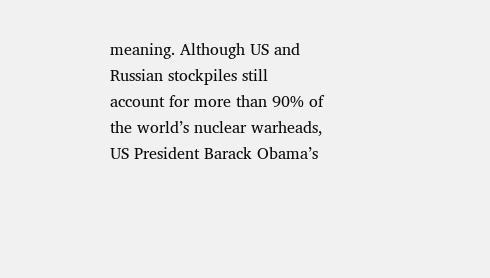meaning. Although US and Russian stockpiles still account for more than 90% of the world’s nuclear warheads, US President Barack Obama’s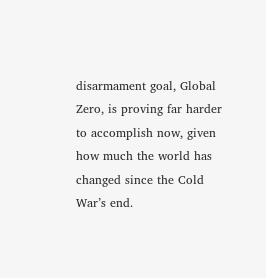disarmament goal, Global Zero, is proving far harder to accomplish now, given how much the world has changed since the Cold War’s end.